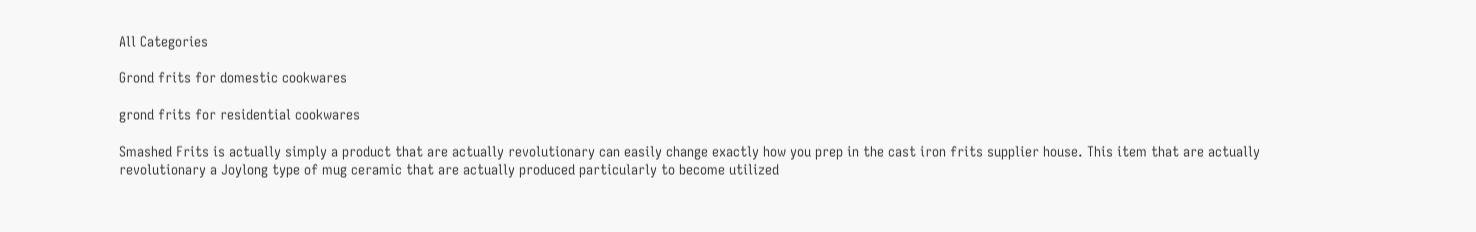All Categories

Grond frits for domestic cookwares

grond frits for residential cookwares

Smashed Frits is actually simply a product that are actually revolutionary can easily change exactly how you prep in the cast iron frits supplier house. This item that are actually revolutionary a Joylong type of mug ceramic that are actually produced particularly to become utilized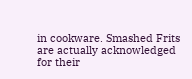in cookware. Smashed Frits are actually acknowledged for their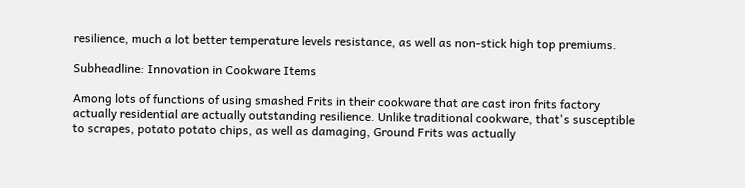resilience, much a lot better temperature levels resistance, as well as non-stick high top premiums.

Subheadline: Innovation in Cookware Items

Among lots of functions of using smashed Frits in their cookware that are cast iron frits factory actually residential are actually outstanding resilience. Unlike traditional cookware, that's susceptible to scrapes, potato potato chips, as well as damaging, Ground Frits was actually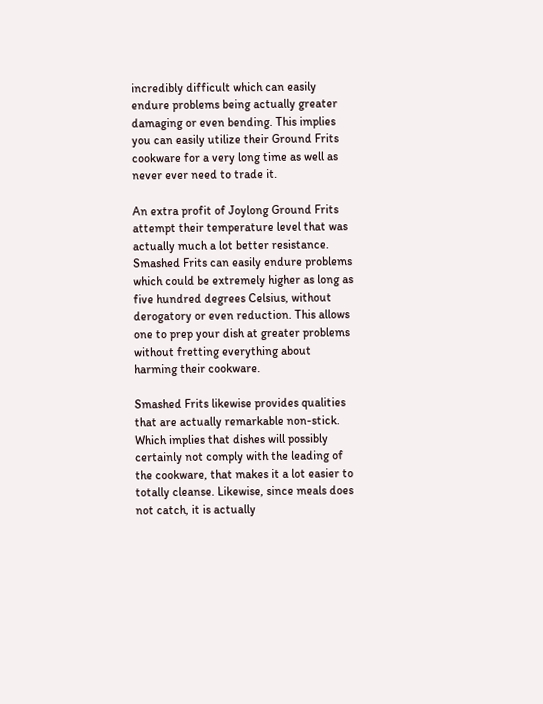incredibly difficult which can easily endure problems being actually greater damaging or even bending. This implies you can easily utilize their Ground Frits cookware for a very long time as well as never ever need to trade it.

An extra profit of Joylong Ground Frits attempt their temperature level that was actually much a lot better resistance. Smashed Frits can easily endure problems which could be extremely higher as long as five hundred degrees Celsius, without derogatory or even reduction. This allows one to prep your dish at greater problems without fretting everything about harming their cookware.

Smashed Frits likewise provides qualities that are actually remarkable non-stick. Which implies that dishes will possibly certainly not comply with the leading of the cookware, that makes it a lot easier to totally cleanse. Likewise, since meals does not catch, it is actually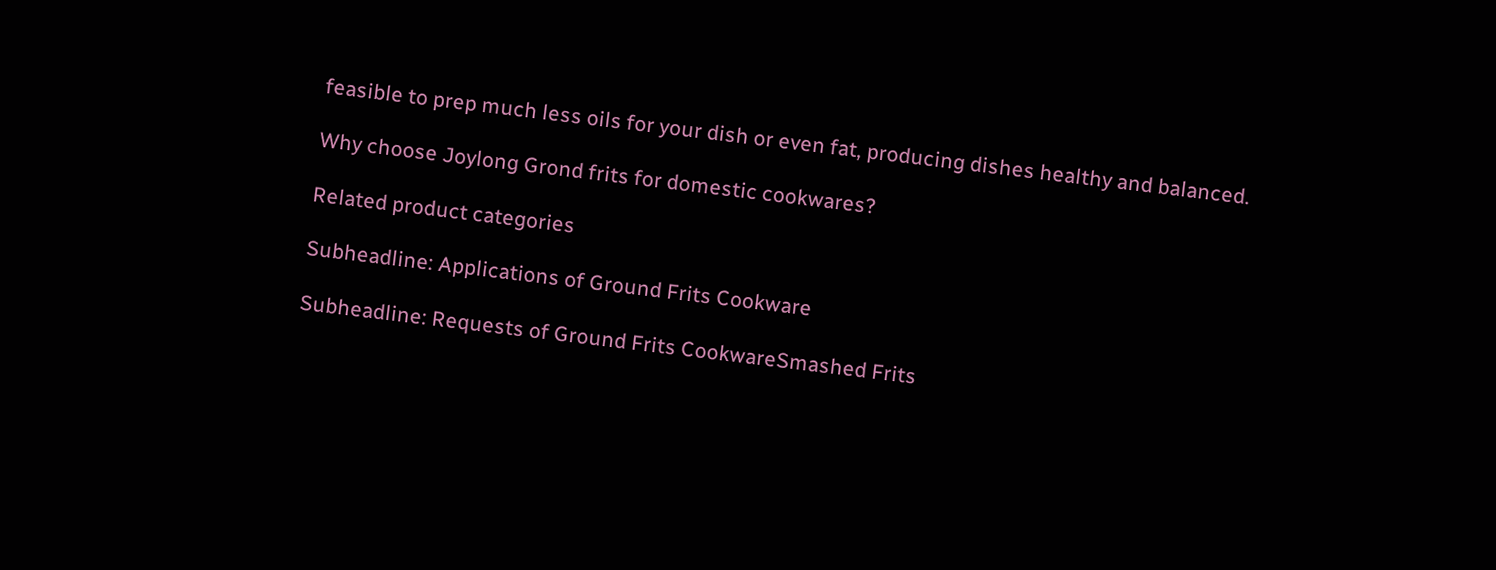feasible to prep much less oils for your dish or even fat, producing dishes healthy and balanced.

Why choose Joylong Grond frits for domestic cookwares?

Related product categories

Subheadline: Applications of Ground Frits Cookware

Subheadline: Requests of Ground Frits CookwareSmashed Frits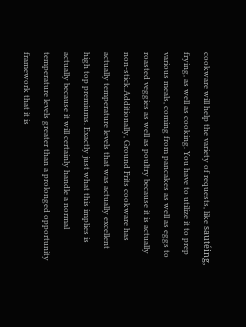cookware will help the variety of requests, like sautéing, frying, as well as cooking. You have to utilize it to prep various meals, coming from pancakes as well as eggs to roasted veggies as well as poultry because it is actually non-stick.Additionally, Ground Frits cookware has actually temperature levels that was actually excellent high top premiums. Exactly just what this implies is actually because it will certainly handle a normal temperature levels greater than a prolonged opportunity framework that it is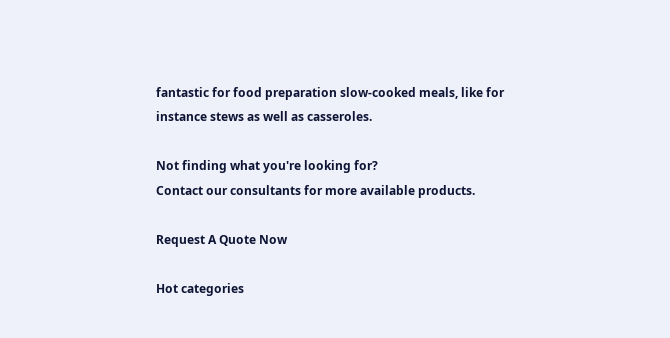fantastic for food preparation slow-cooked meals, like for instance stews as well as casseroles.

Not finding what you're looking for?
Contact our consultants for more available products.

Request A Quote Now

Hot categories